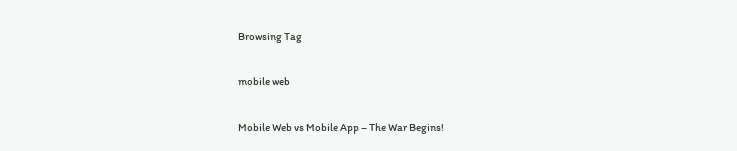Browsing Tag

mobile web

Mobile Web vs Mobile App – The War Begins!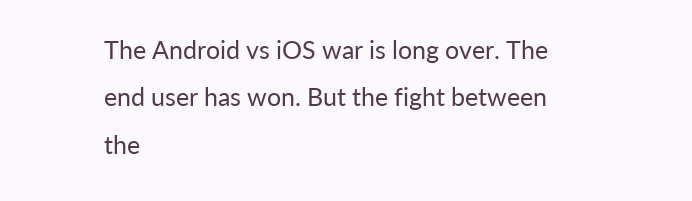The Android vs iOS war is long over. The end user has won. But the fight between the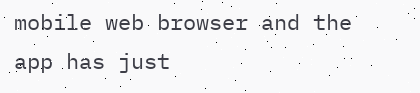mobile web browser and the app has just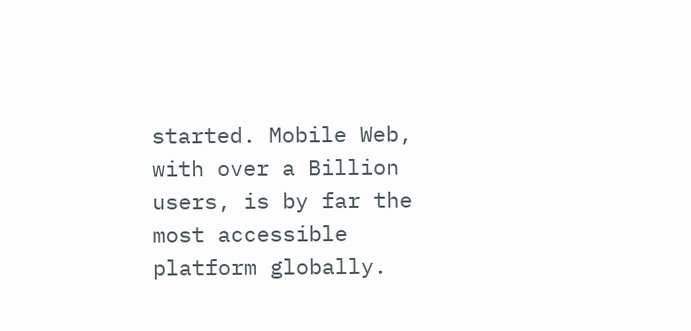started. Mobile Web, with over a Billion users, is by far the most accessible platform globally.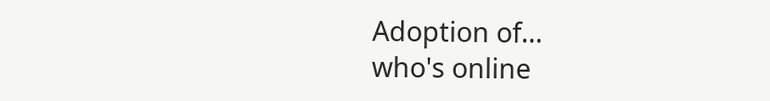Adoption of…
who's online